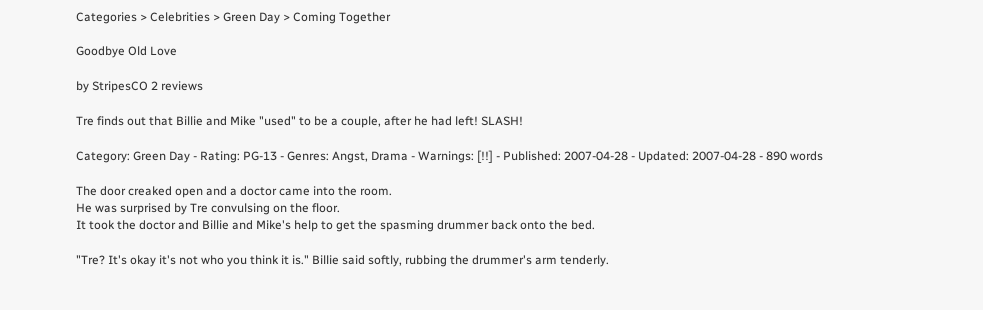Categories > Celebrities > Green Day > Coming Together

Goodbye Old Love

by StripesCO 2 reviews

Tre finds out that Billie and Mike "used" to be a couple, after he had left! SLASH!

Category: Green Day - Rating: PG-13 - Genres: Angst, Drama - Warnings: [!!] - Published: 2007-04-28 - Updated: 2007-04-28 - 890 words

The door creaked open and a doctor came into the room.
He was surprised by Tre convulsing on the floor.
It took the doctor and Billie and Mike's help to get the spasming drummer back onto the bed.

"Tre? It's okay it's not who you think it is." Billie said softly, rubbing the drummer's arm tenderly.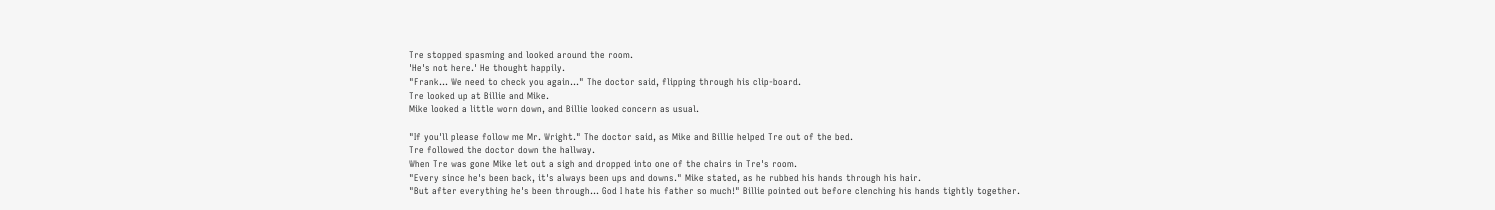Tre stopped spasming and looked around the room.
'He's not here.' He thought happily.
"Frank... We need to check you again..." The doctor said, flipping through his clip-board.
Tre looked up at Billie and Mike.
Mike looked a little worn down, and Billie looked concern as usual.

"If you'll please follow me Mr. Wright." The doctor said, as Mike and Billie helped Tre out of the bed.
Tre followed the doctor down the hallway.
When Tre was gone Mike let out a sigh and dropped into one of the chairs in Tre's room.
"Every since he's been back, it's always been ups and downs." Mike stated, as he rubbed his hands through his hair.
"But after everything he's been through... God I hate his father so much!" Billie pointed out before clenching his hands tightly together.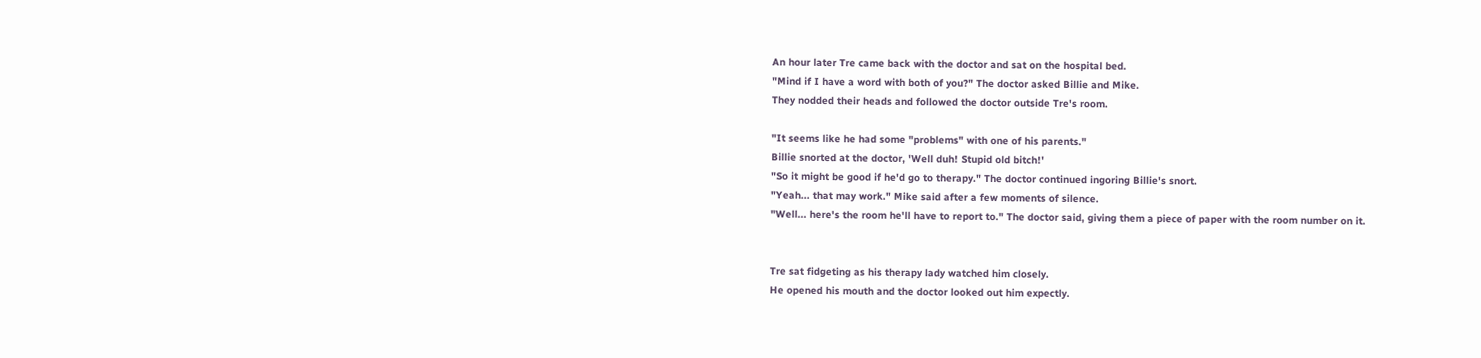An hour later Tre came back with the doctor and sat on the hospital bed.
"Mind if I have a word with both of you?" The doctor asked Billie and Mike.
They nodded their heads and followed the doctor outside Tre's room.

"It seems like he had some "problems" with one of his parents."
Billie snorted at the doctor, 'Well duh! Stupid old bitch!'
"So it might be good if he'd go to therapy." The doctor continued ingoring Billie's snort.
"Yeah... that may work." Mike said after a few moments of silence.
"Well... here's the room he'll have to report to." The doctor said, giving them a piece of paper with the room number on it.


Tre sat fidgeting as his therapy lady watched him closely.
He opened his mouth and the doctor looked out him expectly.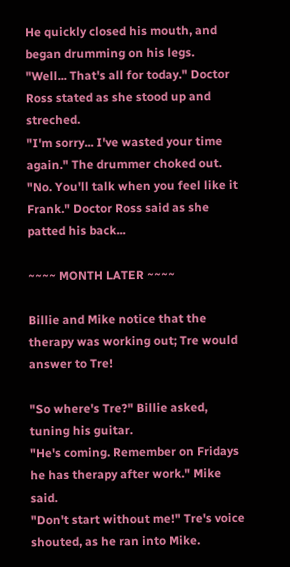He quickly closed his mouth, and began drumming on his legs.
"Well... That's all for today." Doctor Ross stated as she stood up and streched.
"I'm sorry... I've wasted your time again." The drummer choked out.
"No. You'll talk when you feel like it Frank." Doctor Ross said as she patted his back...

~~~~ MONTH LATER ~~~~

Billie and Mike notice that the therapy was working out; Tre would answer to Tre!

"So where's Tre?" Billie asked, tuning his guitar.
"He's coming. Remember on Fridays he has therapy after work." Mike said.
"Don't start without me!" Tre's voice shouted, as he ran into Mike.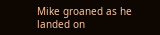Mike groaned as he landed on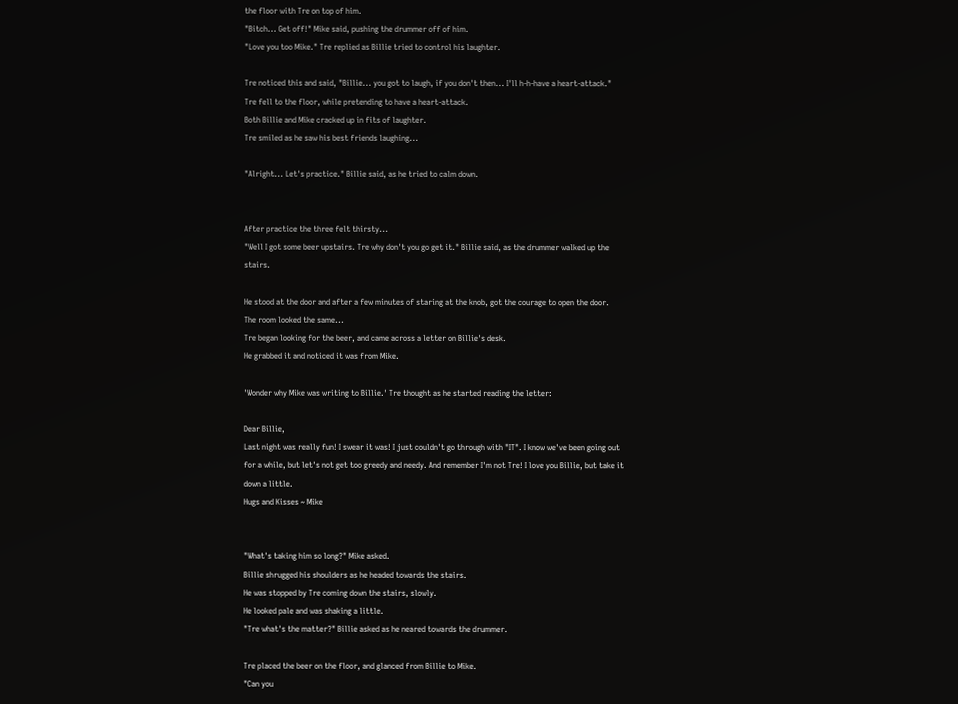the floor with Tre on top of him.
"Bitch... Get off!" Mike said, pushing the drummer off of him.
"Love you too Mike." Tre replied as Billie tried to control his laughter.

Tre noticed this and said, "Billie... you got to laugh, if you don't then... I'll h-h-have a heart-attack."
Tre fell to the floor, while pretending to have a heart-attack.
Both Billie and Mike cracked up in fits of laughter.
Tre smiled as he saw his best friends laughing...

"Alright... Let's practice." Billie said, as he tried to calm down.


After practice the three felt thirsty...
"Well I got some beer upstairs. Tre why don't you go get it." Billie said, as the drummer walked up the stairs.

He stood at the door and after a few minutes of staring at the knob, got the courage to open the door.
The room looked the same...
Tre began looking for the beer, and came across a letter on Billie's desk.
He grabbed it and noticed it was from Mike.

'Wonder why Mike was writing to Billie.' Tre thought as he started reading the letter:

Dear Billie,
Last night was really fun! I swear it was! I just couldn't go through with "IT". I know we've been going out for a while, but let's not get too greedy and needy. And remember I'm not Tre! I love you Billie, but take it down a little.
Hugs and Kisses ~ Mike


"What's taking him so long?" Mike asked.
Billie shrugged his shoulders as he headed towards the stairs.
He was stopped by Tre coming down the stairs, slowly.
He looked pale and was shaking a little.
"Tre what's the matter?" Billie asked as he neared towards the drummer.

Tre placed the beer on the floor, and glanced from Billie to Mike.
"Can you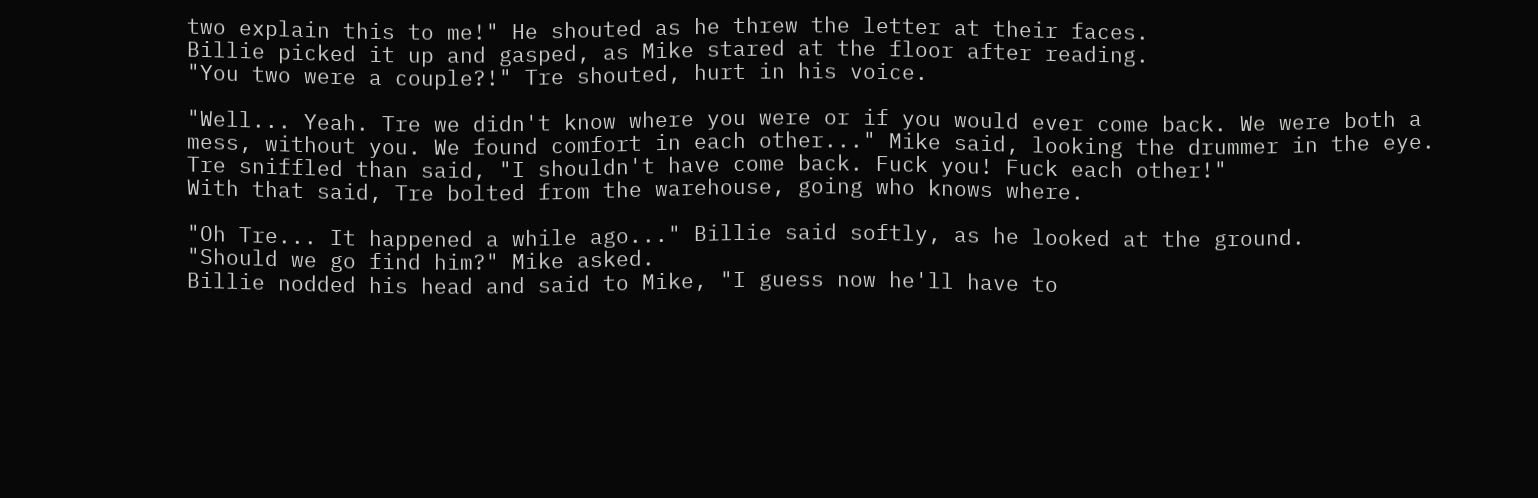two explain this to me!" He shouted as he threw the letter at their faces.
Billie picked it up and gasped, as Mike stared at the floor after reading.
"You two were a couple?!" Tre shouted, hurt in his voice.

"Well... Yeah. Tre we didn't know where you were or if you would ever come back. We were both a mess, without you. We found comfort in each other..." Mike said, looking the drummer in the eye.
Tre sniffled than said, "I shouldn't have come back. Fuck you! Fuck each other!"
With that said, Tre bolted from the warehouse, going who knows where.

"Oh Tre... It happened a while ago..." Billie said softly, as he looked at the ground.
"Should we go find him?" Mike asked.
Billie nodded his head and said to Mike, "I guess now he'll have to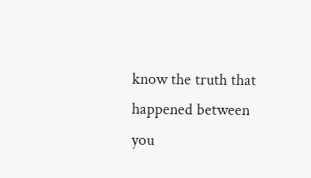know the truth that happened between you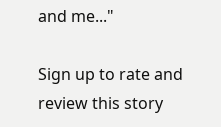and me..."

Sign up to rate and review this story